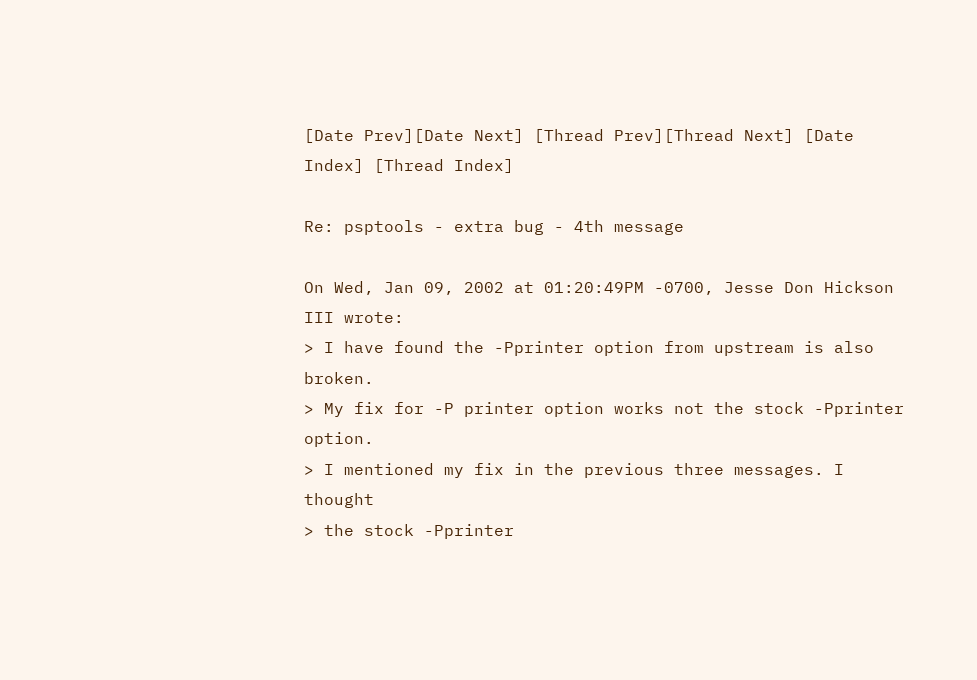[Date Prev][Date Next] [Thread Prev][Thread Next] [Date Index] [Thread Index]

Re: psptools - extra bug - 4th message

On Wed, Jan 09, 2002 at 01:20:49PM -0700, Jesse Don Hickson III wrote:
> I have found the -Pprinter option from upstream is also broken.
> My fix for -P printer option works not the stock -Pprinter option.
> I mentioned my fix in the previous three messages. I thought
> the stock -Pprinter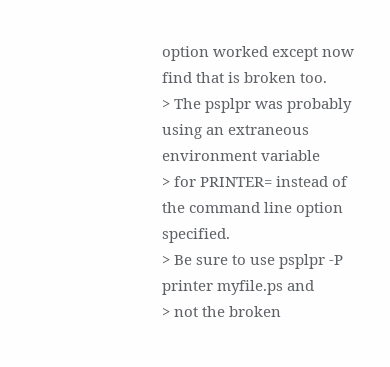option worked except now find that is broken too.
> The psplpr was probably using an extraneous environment variable
> for PRINTER= instead of the command line option specified.
> Be sure to use psplpr -P printer myfile.ps and
> not the broken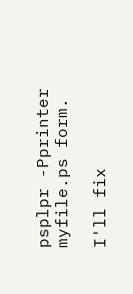psplpr -Pprinter myfile.ps form.

I'll fix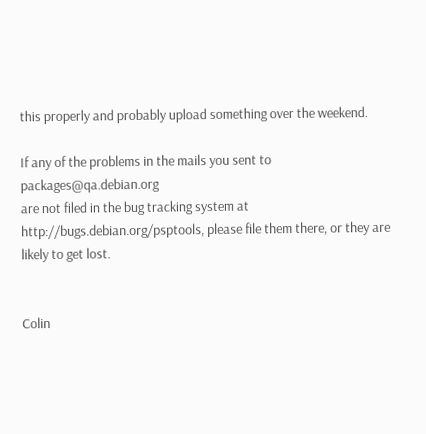this properly and probably upload something over the weekend.

If any of the problems in the mails you sent to packages@qa.debian.org
are not filed in the bug tracking system at
http://bugs.debian.org/psptools, please file them there, or they are
likely to get lost.


Colin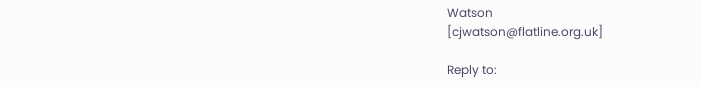Watson                                  [cjwatson@flatline.org.uk]

Reply to: